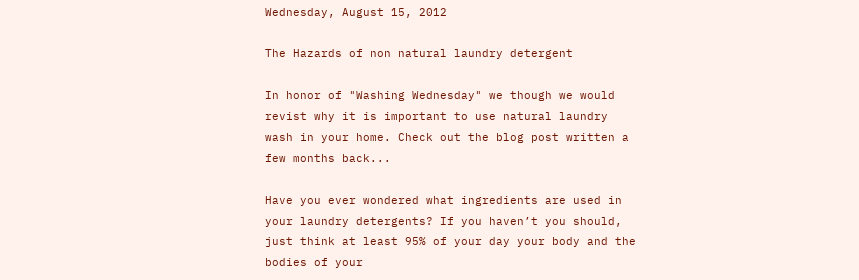Wednesday, August 15, 2012

The Hazards of non natural laundry detergent

In honor of "Washing Wednesday" we though we would revist why it is important to use natural laundry wash in your home. Check out the blog post written a few months back...

Have you ever wondered what ingredients are used in your laundry detergents? If you haven’t you should, just think at least 95% of your day your body and the bodies of your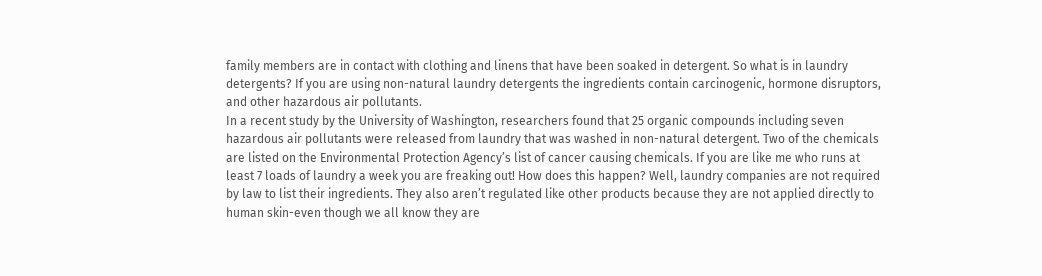family members are in contact with clothing and linens that have been soaked in detergent. So what is in laundry detergents? If you are using non-natural laundry detergents the ingredients contain carcinogenic, hormone disruptors, and other hazardous air pollutants.
In a recent study by the University of Washington, researchers found that 25 organic compounds including seven hazardous air pollutants were released from laundry that was washed in non-natural detergent. Two of the chemicals are listed on the Environmental Protection Agency’s list of cancer causing chemicals. If you are like me who runs at least 7 loads of laundry a week you are freaking out! How does this happen? Well, laundry companies are not required by law to list their ingredients. They also aren’t regulated like other products because they are not applied directly to human skin-even though we all know they are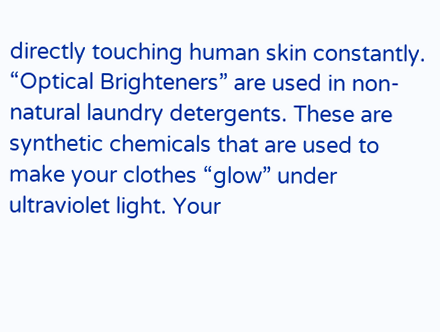directly touching human skin constantly.
“Optical Brighteners” are used in non-natural laundry detergents. These are synthetic chemicals that are used to make your clothes “glow” under ultraviolet light. Your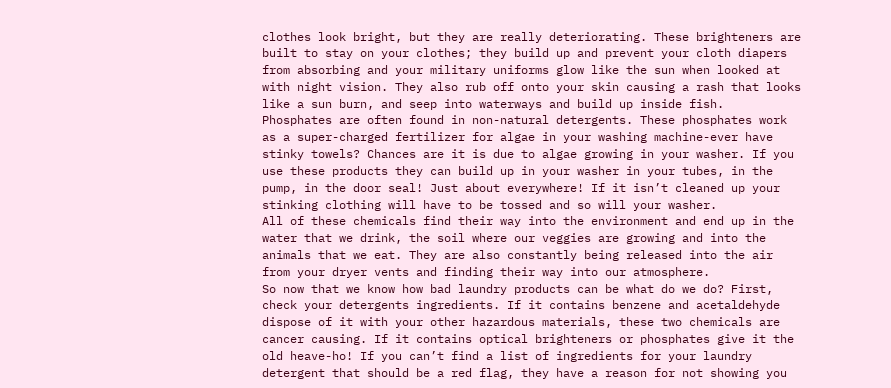clothes look bright, but they are really deteriorating. These brighteners are built to stay on your clothes; they build up and prevent your cloth diapers from absorbing and your military uniforms glow like the sun when looked at with night vision. They also rub off onto your skin causing a rash that looks like a sun burn, and seep into waterways and build up inside fish.
Phosphates are often found in non-natural detergents. These phosphates work as a super-charged fertilizer for algae in your washing machine-ever have stinky towels? Chances are it is due to algae growing in your washer. If you use these products they can build up in your washer in your tubes, in the pump, in the door seal! Just about everywhere! If it isn’t cleaned up your stinking clothing will have to be tossed and so will your washer.
All of these chemicals find their way into the environment and end up in the water that we drink, the soil where our veggies are growing and into the animals that we eat. They are also constantly being released into the air from your dryer vents and finding their way into our atmosphere.
So now that we know how bad laundry products can be what do we do? First, check your detergents ingredients. If it contains benzene and acetaldehyde dispose of it with your other hazardous materials, these two chemicals are cancer causing. If it contains optical brighteners or phosphates give it the old heave-ho! If you can’t find a list of ingredients for your laundry detergent that should be a red flag, they have a reason for not showing you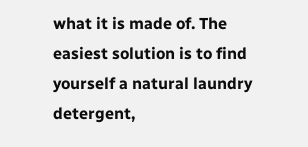what it is made of. The easiest solution is to find yourself a natural laundry detergent,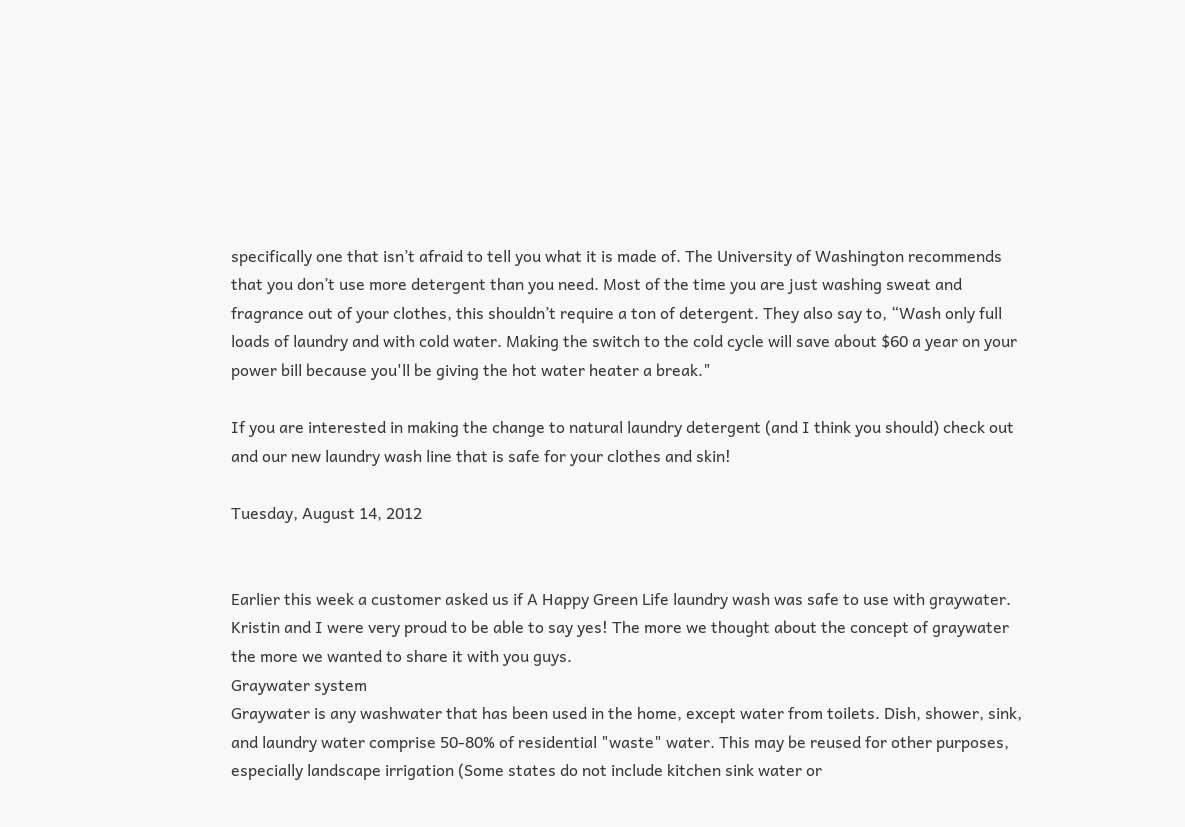specifically one that isn’t afraid to tell you what it is made of. The University of Washington recommends that you don’t use more detergent than you need. Most of the time you are just washing sweat and fragrance out of your clothes, this shouldn’t require a ton of detergent. They also say to, “Wash only full loads of laundry and with cold water. Making the switch to the cold cycle will save about $60 a year on your power bill because you'll be giving the hot water heater a break."

If you are interested in making the change to natural laundry detergent (and I think you should) check out and our new laundry wash line that is safe for your clothes and skin!

Tuesday, August 14, 2012


Earlier this week a customer asked us if A Happy Green Life laundry wash was safe to use with graywater. Kristin and I were very proud to be able to say yes! The more we thought about the concept of graywater the more we wanted to share it with you guys.
Graywater system
Graywater is any washwater that has been used in the home, except water from toilets. Dish, shower, sink, and laundry water comprise 50-80% of residential "waste" water. This may be reused for other purposes, especially landscape irrigation (Some states do not include kitchen sink water or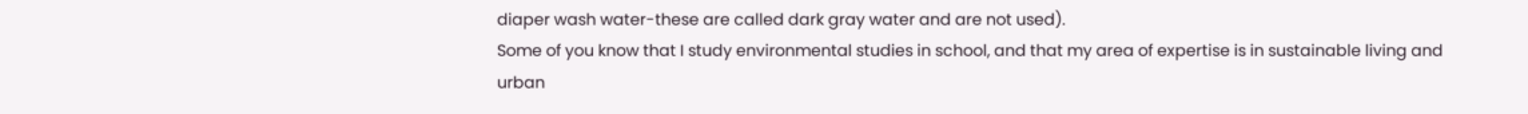diaper wash water-these are called dark gray water and are not used).
Some of you know that I study environmental studies in school, and that my area of expertise is in sustainable living and urban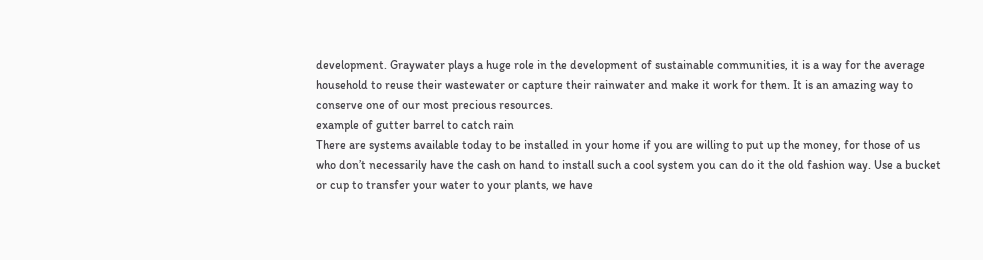development. Graywater plays a huge role in the development of sustainable communities, it is a way for the average household to reuse their wastewater or capture their rainwater and make it work for them. It is an amazing way to conserve one of our most precious resources.
example of gutter barrel to catch rain
There are systems available today to be installed in your home if you are willing to put up the money, for those of us who don’t necessarily have the cash on hand to install such a cool system you can do it the old fashion way. Use a bucket or cup to transfer your water to your plants, we have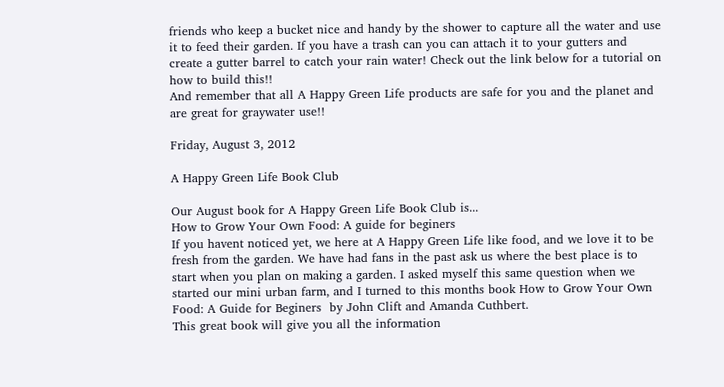friends who keep a bucket nice and handy by the shower to capture all the water and use it to feed their garden. If you have a trash can you can attach it to your gutters and create a gutter barrel to catch your rain water! Check out the link below for a tutorial on how to build this!!
And remember that all A Happy Green Life products are safe for you and the planet and are great for graywater use!!

Friday, August 3, 2012

A Happy Green Life Book Club

Our August book for A Happy Green Life Book Club is...
How to Grow Your Own Food: A guide for beginers
If you havent noticed yet, we here at A Happy Green Life like food, and we love it to be fresh from the garden. We have had fans in the past ask us where the best place is to start when you plan on making a garden. I asked myself this same question when we started our mini urban farm, and I turned to this months book How to Grow Your Own Food: A Guide for Beginers  by John Clift and Amanda Cuthbert.
This great book will give you all the information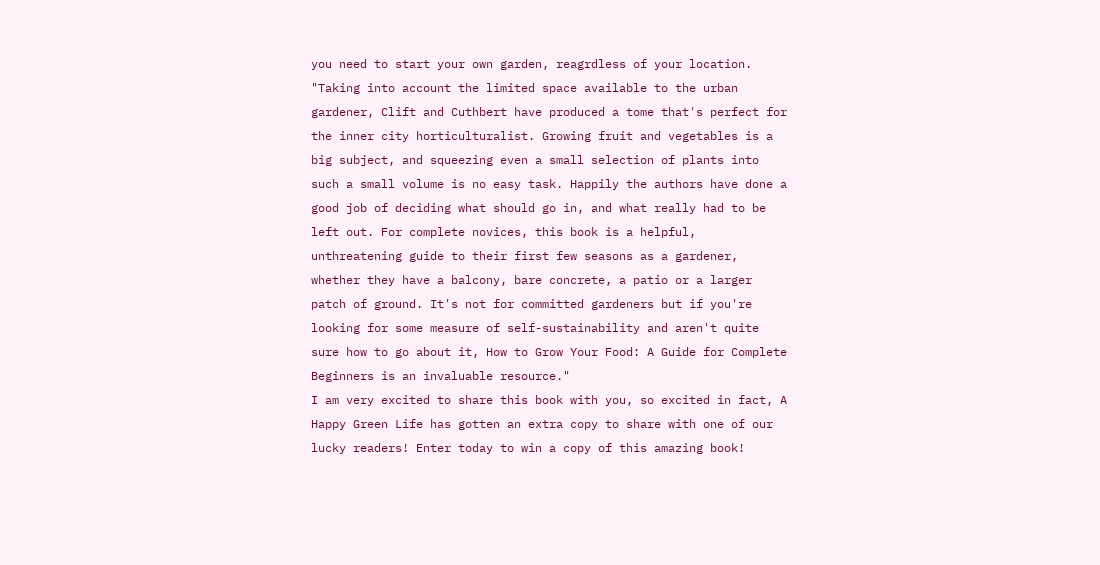you need to start your own garden, reagrdless of your location.
"Taking into account the limited space available to the urban gardener, Clift and Cuthbert have produced a tome that's perfect for the inner city horticulturalist. Growing fruit and vegetables is a big subject, and squeezing even a small selection of plants into such a small volume is no easy task. Happily the authors have done a good job of deciding what should go in, and what really had to be left out. For complete novices, this book is a helpful, unthreatening guide to their first few seasons as a gardener, whether they have a balcony, bare concrete, a patio or a larger patch of ground. It's not for committed gardeners but if you're looking for some measure of self-sustainability and aren't quite sure how to go about it, How to Grow Your Food: A Guide for Complete Beginners is an invaluable resource."
I am very excited to share this book with you, so excited in fact, A Happy Green Life has gotten an extra copy to share with one of our lucky readers! Enter today to win a copy of this amazing book!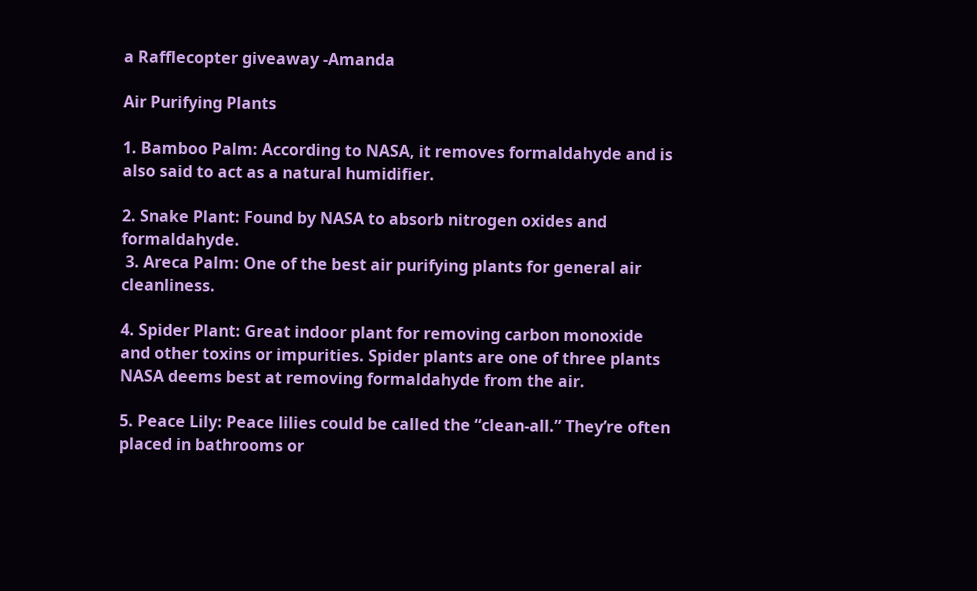a Rafflecopter giveaway -Amanda

Air Purifying Plants

1. Bamboo Palm: According to NASA, it removes formaldahyde and is also said to act as a natural humidifier.

2. Snake Plant: Found by NASA to absorb nitrogen oxides and formaldahyde.
 3. Areca Palm: One of the best air purifying plants for general air cleanliness.

4. Spider Plant: Great indoor plant for removing carbon monoxide and other toxins or impurities. Spider plants are one of three plants NASA deems best at removing formaldahyde from the air.

5. Peace Lily: Peace lilies could be called the “clean-all.” They’re often placed in bathrooms or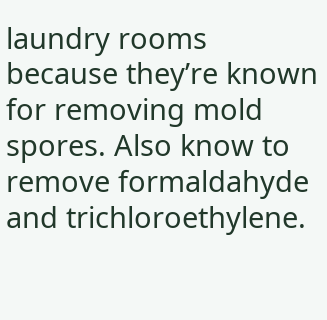laundry rooms because they’re known for removing mold spores. Also know to remove formaldahyde and trichloroethylene.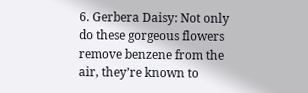6. Gerbera Daisy: Not only do these gorgeous flowers remove benzene from the air, they’re known to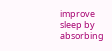improve sleep by absorbing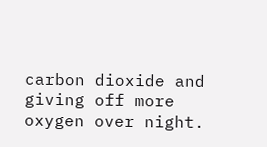carbon dioxide and giving off more oxygen over night.